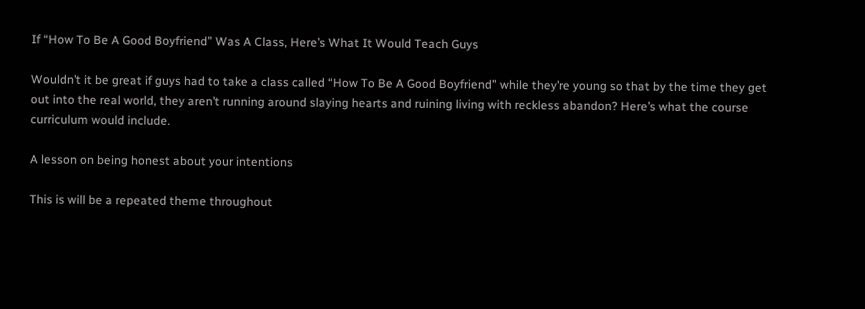If “How To Be A Good Boyfriend” Was A Class, Here’s What It Would Teach Guys

Wouldn’t it be great if guys had to take a class called “How To Be A Good Boyfriend” while they’re young so that by the time they get out into the real world, they aren’t running around slaying hearts and ruining living with reckless abandon? Here’s what the course curriculum would include.

A lesson on being honest about your intentions

This is will be a repeated theme throughout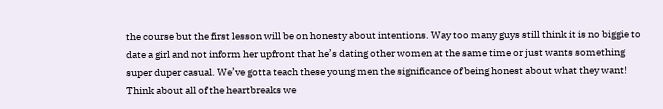the course but the first lesson will be on honesty about intentions. Way too many guys still think it is no biggie to date a girl and not inform her upfront that he’s dating other women at the same time or just wants something super duper casual. We’ve gotta teach these young men the significance of being honest about what they want! Think about all of the heartbreaks we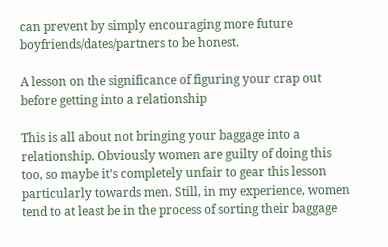can prevent by simply encouraging more future boyfriends/dates/partners to be honest.

A lesson on the significance of figuring your crap out before getting into a relationship

This is all about not bringing your baggage into a relationship. Obviously women are guilty of doing this too, so maybe it’s completely unfair to gear this lesson particularly towards men. Still, in my experience, women tend to at least be in the process of sorting their baggage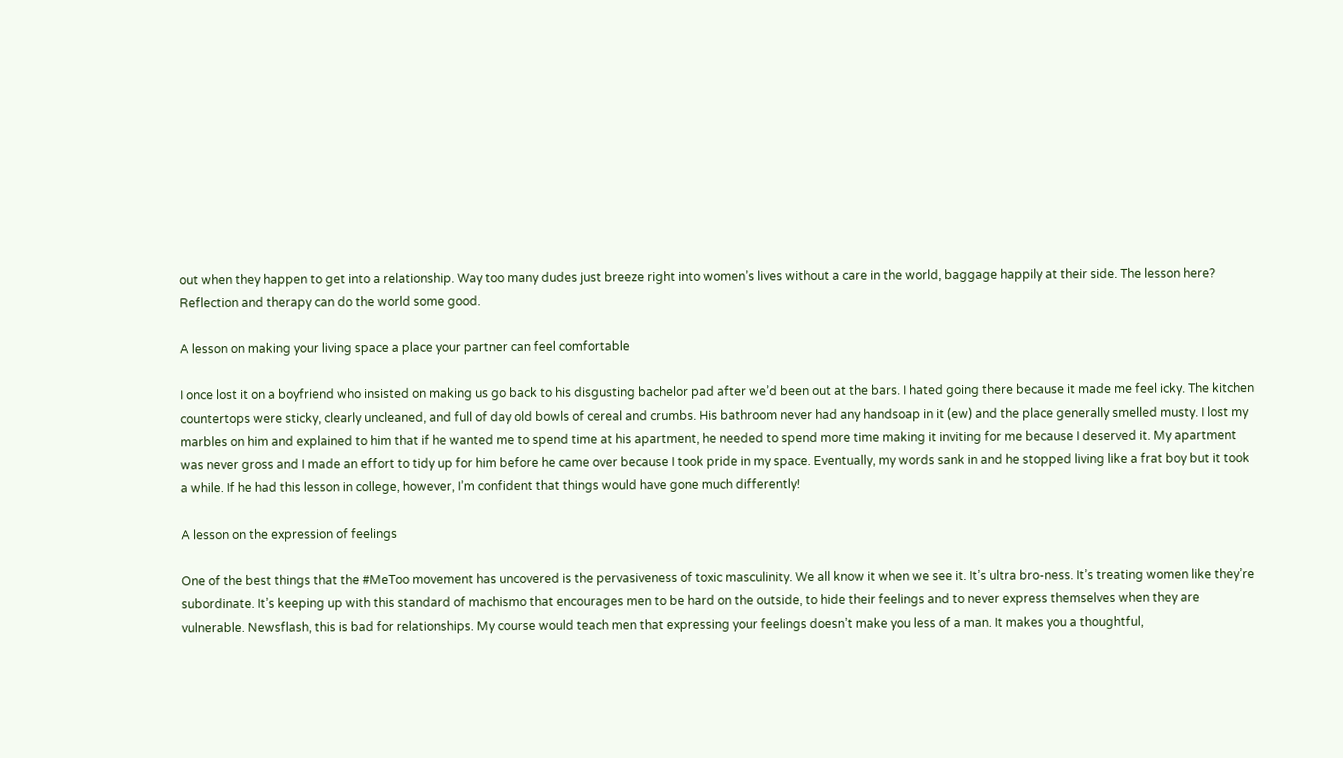out when they happen to get into a relationship. Way too many dudes just breeze right into women’s lives without a care in the world, baggage happily at their side. The lesson here? Reflection and therapy can do the world some good.

A lesson on making your living space a place your partner can feel comfortable

I once lost it on a boyfriend who insisted on making us go back to his disgusting bachelor pad after we’d been out at the bars. I hated going there because it made me feel icky. The kitchen countertops were sticky, clearly uncleaned, and full of day old bowls of cereal and crumbs. His bathroom never had any handsoap in it (ew) and the place generally smelled musty. I lost my marbles on him and explained to him that if he wanted me to spend time at his apartment, he needed to spend more time making it inviting for me because I deserved it. My apartment was never gross and I made an effort to tidy up for him before he came over because I took pride in my space. Eventually, my words sank in and he stopped living like a frat boy but it took a while. If he had this lesson in college, however, I’m confident that things would have gone much differently!

A lesson on the expression of feelings

One of the best things that the #MeToo movement has uncovered is the pervasiveness of toxic masculinity. We all know it when we see it. It’s ultra bro-ness. It’s treating women like they’re subordinate. It’s keeping up with this standard of machismo that encourages men to be hard on the outside, to hide their feelings and to never express themselves when they are vulnerable. Newsflash, this is bad for relationships. My course would teach men that expressing your feelings doesn’t make you less of a man. It makes you a thoughtful,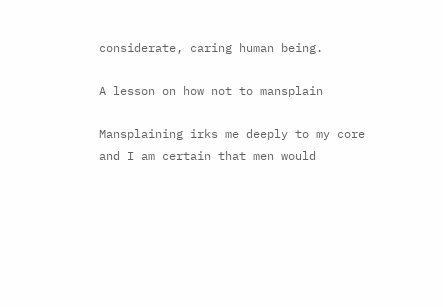considerate, caring human being.

A lesson on how not to mansplain

Mansplaining irks me deeply to my core and I am certain that men would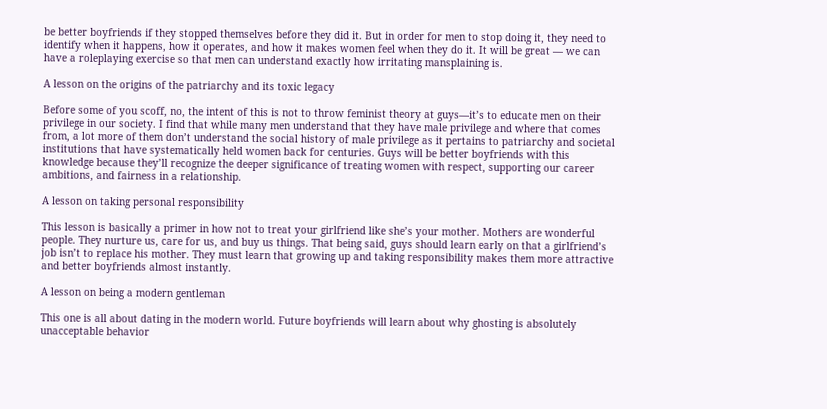be better boyfriends if they stopped themselves before they did it. But in order for men to stop doing it, they need to identify when it happens, how it operates, and how it makes women feel when they do it. It will be great — we can have a roleplaying exercise so that men can understand exactly how irritating mansplaining is.

A lesson on the origins of the patriarchy and its toxic legacy

Before some of you scoff, no, the intent of this is not to throw feminist theory at guys—it’s to educate men on their privilege in our society. I find that while many men understand that they have male privilege and where that comes from, a lot more of them don’t understand the social history of male privilege as it pertains to patriarchy and societal institutions that have systematically held women back for centuries. Guys will be better boyfriends with this knowledge because they’ll recognize the deeper significance of treating women with respect, supporting our career ambitions, and fairness in a relationship.

A lesson on taking personal responsibility

This lesson is basically a primer in how not to treat your girlfriend like she’s your mother. Mothers are wonderful people. They nurture us, care for us, and buy us things. That being said, guys should learn early on that a girlfriend’s job isn’t to replace his mother. They must learn that growing up and taking responsibility makes them more attractive and better boyfriends almost instantly.

A lesson on being a modern gentleman

This one is all about dating in the modern world. Future boyfriends will learn about why ghosting is absolutely unacceptable behavior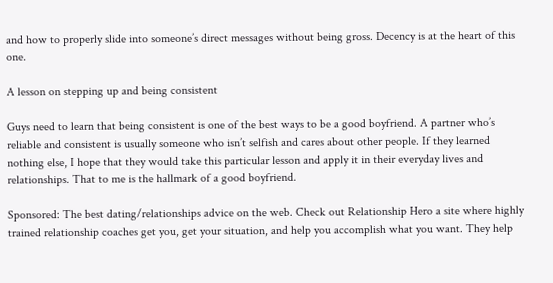and how to properly slide into someone’s direct messages without being gross. Decency is at the heart of this one.

A lesson on stepping up and being consistent

Guys need to learn that being consistent is one of the best ways to be a good boyfriend. A partner who’s reliable and consistent is usually someone who isn’t selfish and cares about other people. If they learned nothing else, I hope that they would take this particular lesson and apply it in their everyday lives and relationships. That to me is the hallmark of a good boyfriend.

Sponsored: The best dating/relationships advice on the web. Check out Relationship Hero a site where highly trained relationship coaches get you, get your situation, and help you accomplish what you want. They help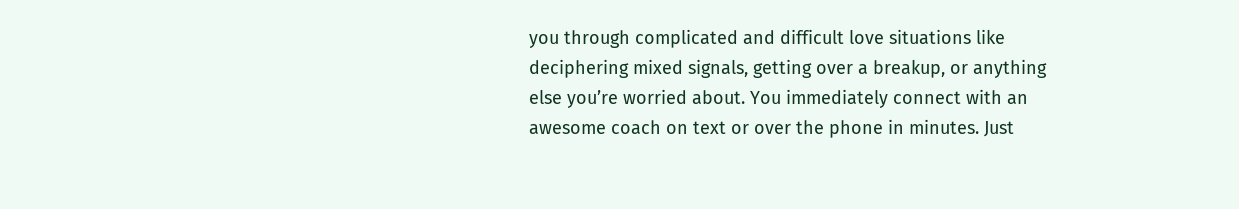you through complicated and difficult love situations like deciphering mixed signals, getting over a breakup, or anything else you’re worried about. You immediately connect with an awesome coach on text or over the phone in minutes. Just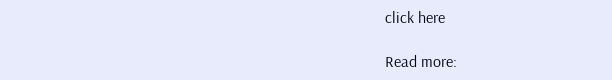click here

Read more: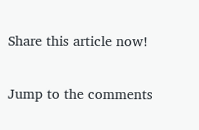Share this article now!

Jump to the comments